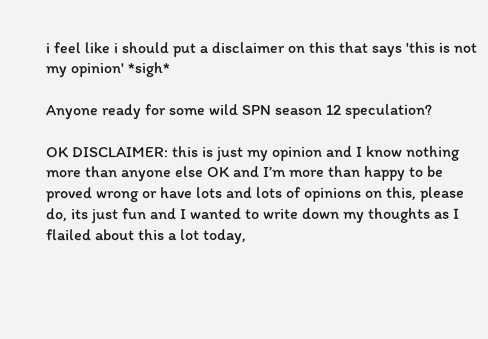i feel like i should put a disclaimer on this that says 'this is not my opinion' *sigh*

Anyone ready for some wild SPN season 12 speculation?

OK DISCLAIMER: this is just my opinion and I know nothing more than anyone else OK and I’m more than happy to be proved wrong or have lots and lots of opinions on this, please do, its just fun and I wanted to write down my thoughts as I flailed about this a lot today,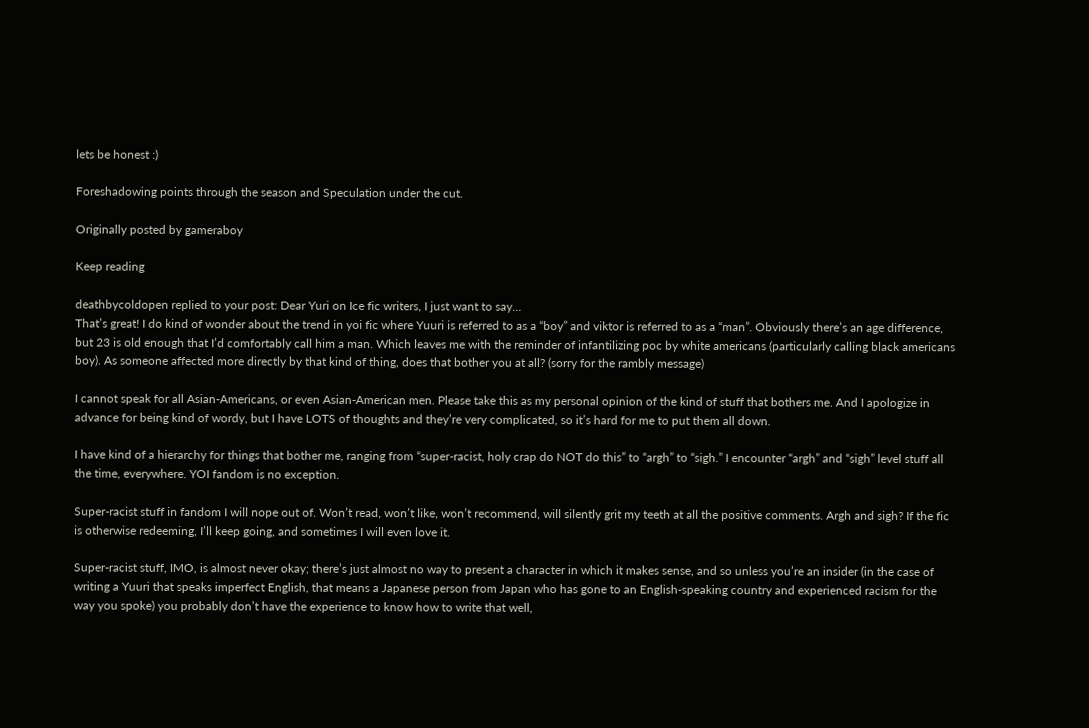lets be honest :)

Foreshadowing points through the season and Speculation under the cut.

Originally posted by gameraboy

Keep reading

deathbycoldopen replied to your post: Dear Yuri on Ice fic writers, I just want to say…
That’s great! I do kind of wonder about the trend in yoi fic where Yuuri is referred to as a “boy” and viktor is referred to as a “man”. Obviously there’s an age difference, but 23 is old enough that I’d comfortably call him a man. Which leaves me with the reminder of infantilizing poc by white americans (particularly calling black americans boy). As someone affected more directly by that kind of thing, does that bother you at all? (sorry for the rambly message)

I cannot speak for all Asian-Americans, or even Asian-American men. Please take this as my personal opinion of the kind of stuff that bothers me. And I apologize in advance for being kind of wordy, but I have LOTS of thoughts and they’re very complicated, so it’s hard for me to put them all down.

I have kind of a hierarchy for things that bother me, ranging from “super-racist, holy crap do NOT do this” to “argh” to “sigh.” I encounter “argh” and “sigh” level stuff all the time, everywhere. YOI fandom is no exception.

Super-racist stuff in fandom I will nope out of. Won’t read, won’t like, won’t recommend, will silently grit my teeth at all the positive comments. Argh and sigh? If the fic is otherwise redeeming, I’ll keep going, and sometimes I will even love it.

Super-racist stuff, IMO, is almost never okay; there’s just almost no way to present a character in which it makes sense, and so unless you’re an insider (in the case of writing a Yuuri that speaks imperfect English, that means a Japanese person from Japan who has gone to an English-speaking country and experienced racism for the way you spoke) you probably don’t have the experience to know how to write that well,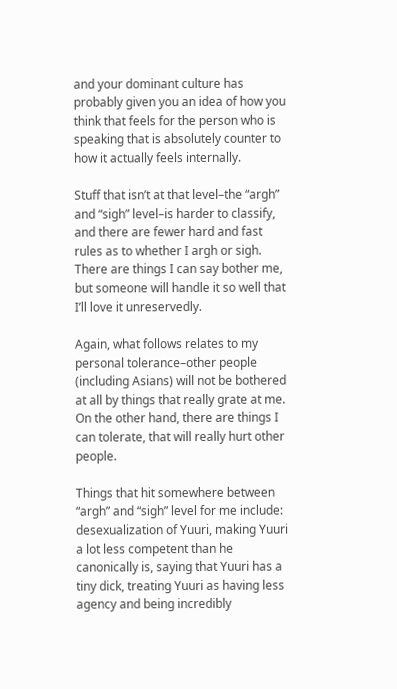and your dominant culture has probably given you an idea of how you think that feels for the person who is speaking that is absolutely counter to how it actually feels internally.

Stuff that isn’t at that level–the “argh” and “sigh” level–is harder to classify, and there are fewer hard and fast rules as to whether I argh or sigh. There are things I can say bother me, but someone will handle it so well that I’ll love it unreservedly.

Again, what follows relates to my personal tolerance–other people (including Asians) will not be bothered at all by things that really grate at me. On the other hand, there are things I can tolerate, that will really hurt other people.

Things that hit somewhere between “argh” and “sigh” level for me include: desexualization of Yuuri, making Yuuri a lot less competent than he canonically is, saying that Yuuri has a tiny dick, treating Yuuri as having less agency and being incredibly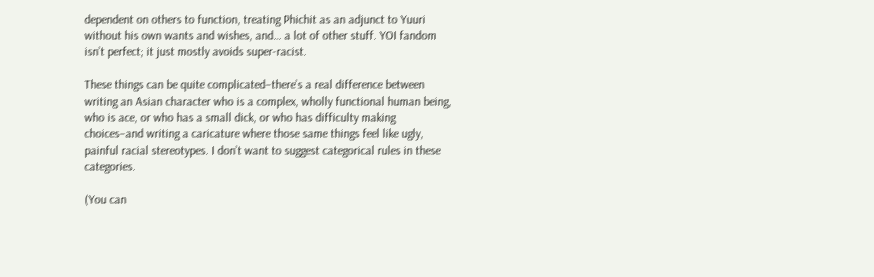dependent on others to function, treating Phichit as an adjunct to Yuuri without his own wants and wishes, and… a lot of other stuff. YOI fandom isn’t perfect; it just mostly avoids super-racist.

These things can be quite complicated–there’s a real difference between writing an Asian character who is a complex, wholly functional human being, who is ace, or who has a small dick, or who has difficulty making choices–and writing a caricature where those same things feel like ugly, painful racial stereotypes. I don’t want to suggest categorical rules in these categories.

(You can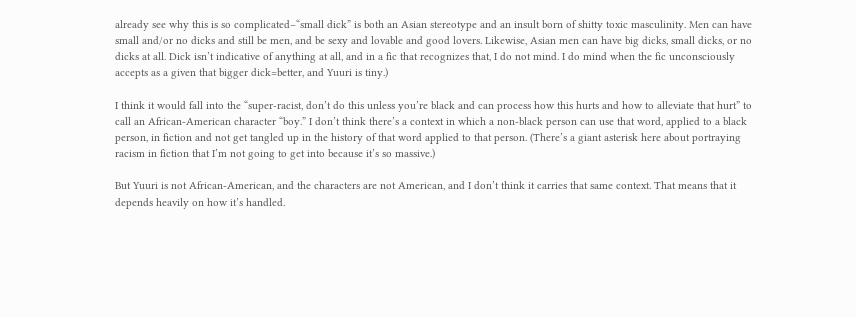already see why this is so complicated–“small dick” is both an Asian stereotype and an insult born of shitty toxic masculinity. Men can have small and/or no dicks and still be men, and be sexy and lovable and good lovers. Likewise, Asian men can have big dicks, small dicks, or no dicks at all. Dick isn’t indicative of anything at all, and in a fic that recognizes that, I do not mind. I do mind when the fic unconsciously accepts as a given that bigger dick=better, and Yuuri is tiny.)

I think it would fall into the “super-racist, don’t do this unless you’re black and can process how this hurts and how to alleviate that hurt” to call an African-American character “boy.” I don’t think there’s a context in which a non-black person can use that word, applied to a black person, in fiction and not get tangled up in the history of that word applied to that person. (There’s a giant asterisk here about portraying racism in fiction that I’m not going to get into because it’s so massive.)

But Yuuri is not African-American, and the characters are not American, and I don’t think it carries that same context. That means that it depends heavily on how it’s handled.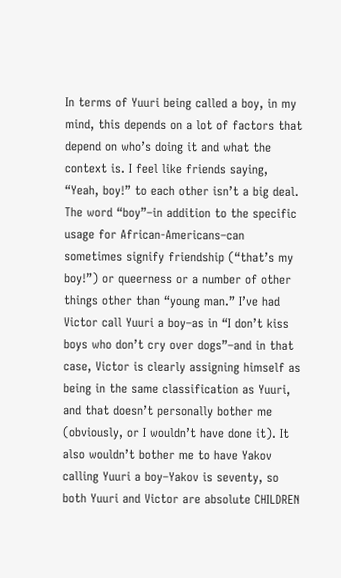In terms of Yuuri being called a boy, in my mind, this depends on a lot of factors that depend on who’s doing it and what the context is. I feel like friends saying, “Yeah, boy!” to each other isn’t a big deal. The word “boy”–in addition to the specific usage for African-Americans–can sometimes signify friendship (“that’s my boy!”) or queerness or a number of other things other than “young man.” I’ve had Victor call Yuuri a boy–as in “I don’t kiss boys who don’t cry over dogs”–and in that case, Victor is clearly assigning himself as being in the same classification as Yuuri, and that doesn’t personally bother me (obviously, or I wouldn’t have done it). It also wouldn’t bother me to have Yakov calling Yuuri a boy–Yakov is seventy, so both Yuuri and Victor are absolute CHILDREN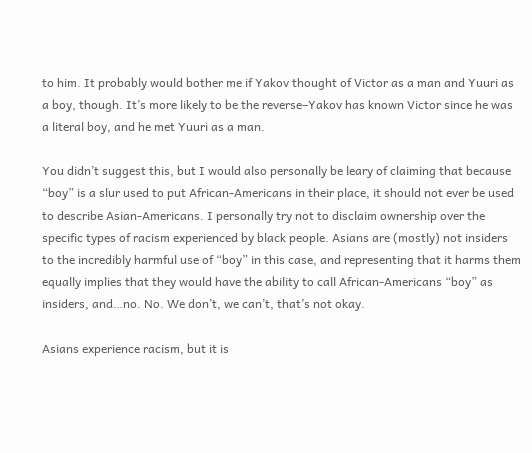to him. It probably would bother me if Yakov thought of Victor as a man and Yuuri as a boy, though. It’s more likely to be the reverse–Yakov has known Victor since he was a literal boy, and he met Yuuri as a man.

You didn’t suggest this, but I would also personally be leary of claiming that because “boy” is a slur used to put African-Americans in their place, it should not ever be used to describe Asian-Americans. I personally try not to disclaim ownership over the specific types of racism experienced by black people. Asians are (mostly) not insiders to the incredibly harmful use of “boy” in this case, and representing that it harms them equally implies that they would have the ability to call African-Americans “boy” as insiders, and…no. No. We don’t, we can’t, that’s not okay.

Asians experience racism, but it is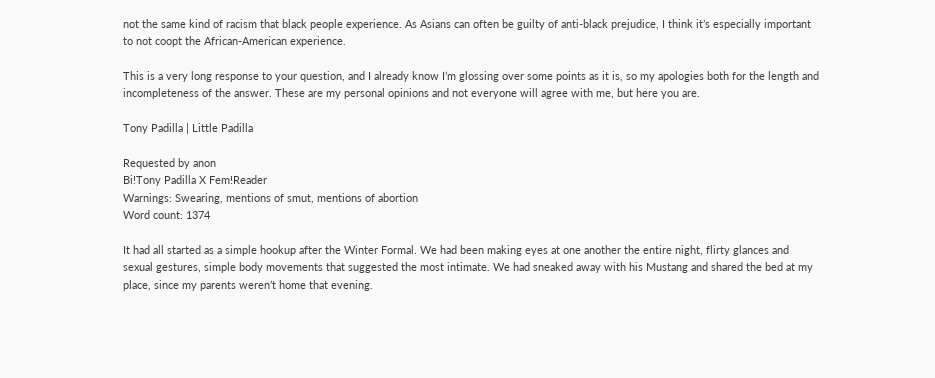not the same kind of racism that black people experience. As Asians can often be guilty of anti-black prejudice, I think it’s especially important to not coopt the African-American experience.

This is a very long response to your question, and I already know I’m glossing over some points as it is, so my apologies both for the length and incompleteness of the answer. These are my personal opinions and not everyone will agree with me, but here you are.

Tony Padilla | Little Padilla

Requested by anon
Bi!Tony Padilla X Fem!Reader
Warnings: Swearing, mentions of smut, mentions of abortion
Word count: 1374

It had all started as a simple hookup after the Winter Formal. We had been making eyes at one another the entire night, flirty glances and sexual gestures, simple body movements that suggested the most intimate. We had sneaked away with his Mustang and shared the bed at my place, since my parents weren’t home that evening.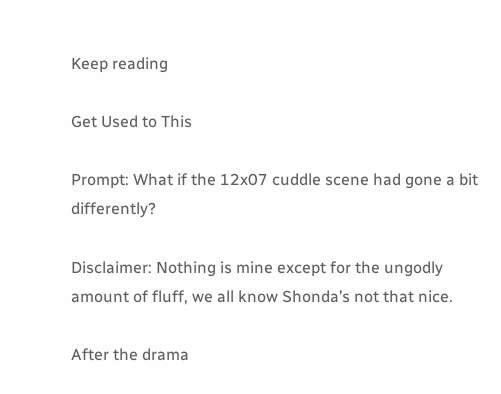Keep reading

Get Used to This

Prompt: What if the 12x07 cuddle scene had gone a bit differently?

Disclaimer: Nothing is mine except for the ungodly amount of fluff, we all know Shonda’s not that nice.

After the drama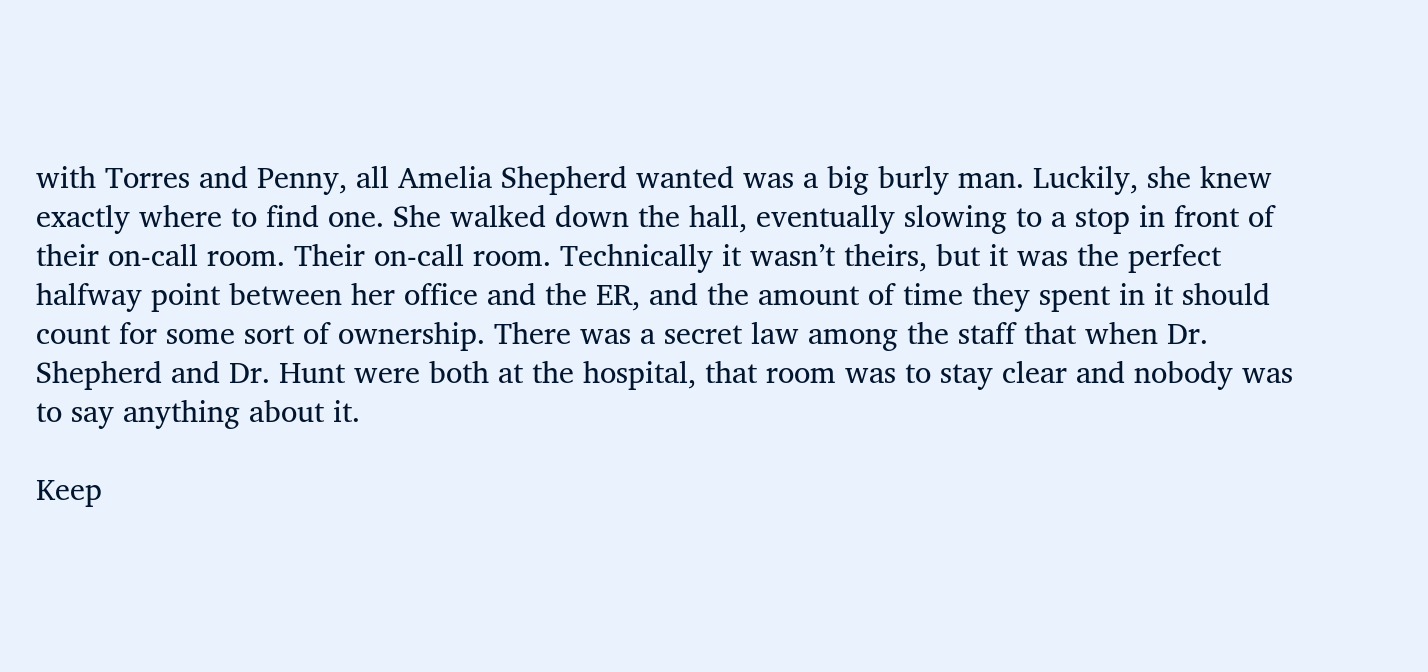with Torres and Penny, all Amelia Shepherd wanted was a big burly man. Luckily, she knew exactly where to find one. She walked down the hall, eventually slowing to a stop in front of their on-call room. Their on-call room. Technically it wasn’t theirs, but it was the perfect halfway point between her office and the ER, and the amount of time they spent in it should count for some sort of ownership. There was a secret law among the staff that when Dr. Shepherd and Dr. Hunt were both at the hospital, that room was to stay clear and nobody was to say anything about it.

Keep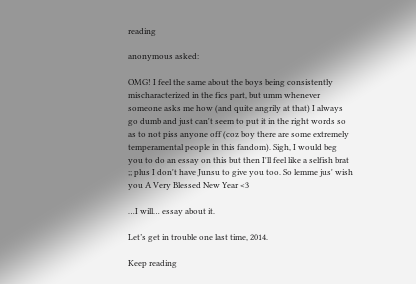reading

anonymous asked:

OMG! I feel the same about the boys being consistently mischaracterized in the fics part, but umm whenever someone asks me how (and quite angrily at that) I always go dumb and just can't seem to put it in the right words so as to not piss anyone off (coz boy there are some extremely temperamental people in this fandom). Sigh, I would beg you to do an essay on this but then I'll feel like a selfish brat ;; plus I don't have Junsu to give you too. So lemme jus' wish you A Very Blessed New Year <3

…I will… essay about it.

Let’s get in trouble one last time, 2014.

Keep reading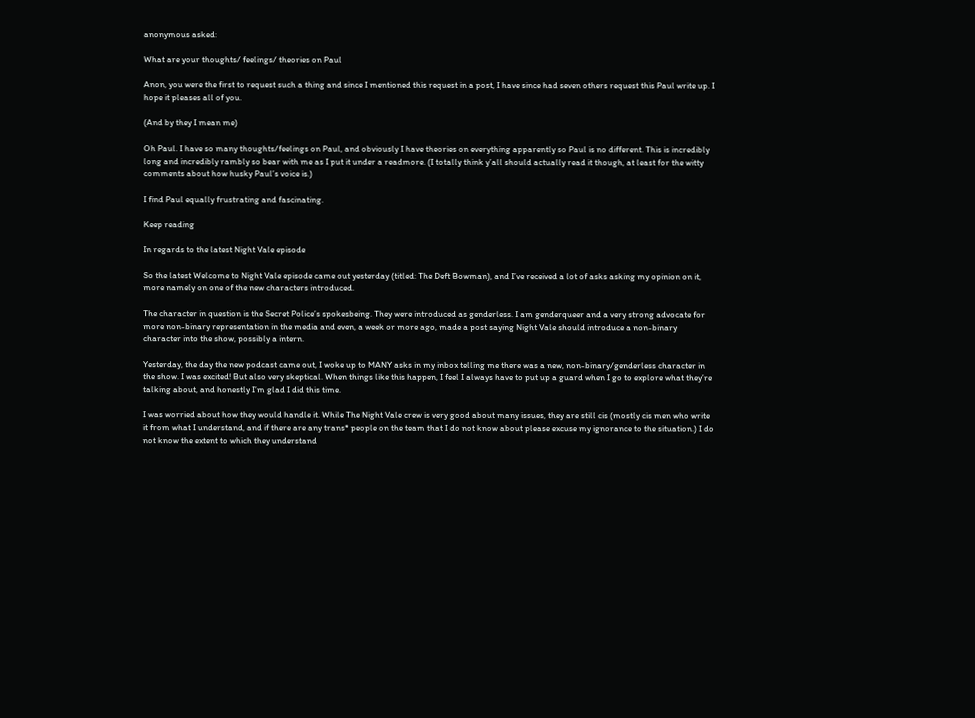anonymous asked:

What are your thoughts/ feelings/ theories on Paul

Anon, you were the first to request such a thing and since I mentioned this request in a post, I have since had seven others request this Paul write up. I hope it pleases all of you.

(And by they I mean me)

Oh Paul. I have so many thoughts/feelings on Paul, and obviously I have theories on everything apparently so Paul is no different. This is incredibly long and incredibly rambly so bear with me as I put it under a readmore. (I totally think y’all should actually read it though, at least for the witty comments about how husky Paul’s voice is.)

I find Paul equally frustrating and fascinating.

Keep reading

In regards to the latest Night Vale episode

So the latest Welcome to Night Vale episode came out yesterday (titled: The Deft Bowman), and I’ve received a lot of asks asking my opinion on it, more namely on one of the new characters introduced.

The character in question is the Secret Police’s spokesbeing. They were introduced as genderless. I am genderqueer and a very strong advocate for more non-binary representation in the media and even, a week or more ago, made a post saying Night Vale should introduce a non-binary character into the show, possibly a intern.

Yesterday, the day the new podcast came out, I woke up to MANY asks in my inbox telling me there was a new, non-binary/genderless character in the show. I was excited! But also very skeptical. When things like this happen, I feel I always have to put up a guard when I go to explore what they’re talking about, and honestly I’m glad I did this time.

I was worried about how they would handle it. While The Night Vale crew is very good about many issues, they are still cis (mostly cis men who write it from what I understand, and if there are any trans* people on the team that I do not know about please excuse my ignorance to the situation.) I do not know the extent to which they understand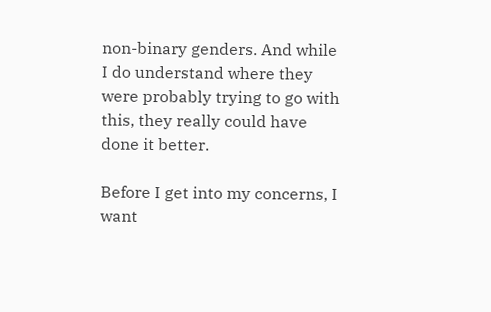non-binary genders. And while I do understand where they were probably trying to go with this, they really could have done it better.

Before I get into my concerns, I want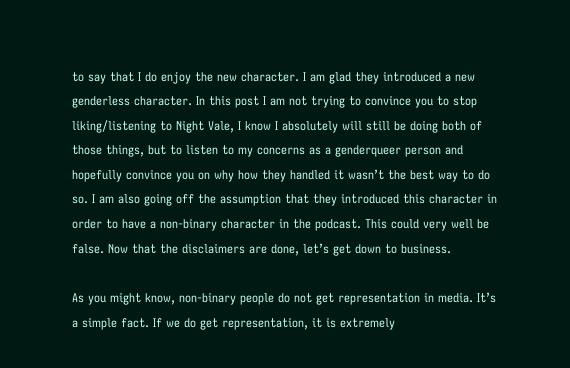to say that I do enjoy the new character. I am glad they introduced a new genderless character. In this post I am not trying to convince you to stop liking/listening to Night Vale, I know I absolutely will still be doing both of those things, but to listen to my concerns as a genderqueer person and hopefully convince you on why how they handled it wasn’t the best way to do so. I am also going off the assumption that they introduced this character in order to have a non-binary character in the podcast. This could very well be false. Now that the disclaimers are done, let’s get down to business.

As you might know, non-binary people do not get representation in media. It’s a simple fact. If we do get representation, it is extremely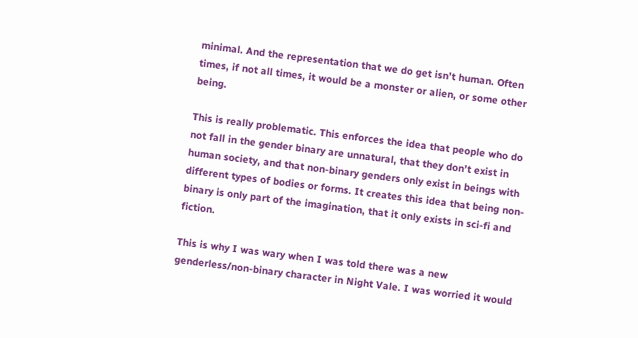minimal. And the representation that we do get isn’t human. Often times, if not all times, it would be a monster or alien, or some other being.

This is really problematic. This enforces the idea that people who do not fall in the gender binary are unnatural, that they don’t exist in human society, and that non-binary genders only exist in beings with different types of bodies or forms. It creates this idea that being non-binary is only part of the imagination, that it only exists in sci-fi and fiction.

This is why I was wary when I was told there was a new genderless/non-binary character in Night Vale. I was worried it would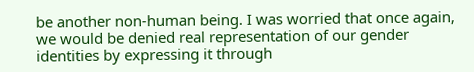be another non-human being. I was worried that once again, we would be denied real representation of our gender identities by expressing it through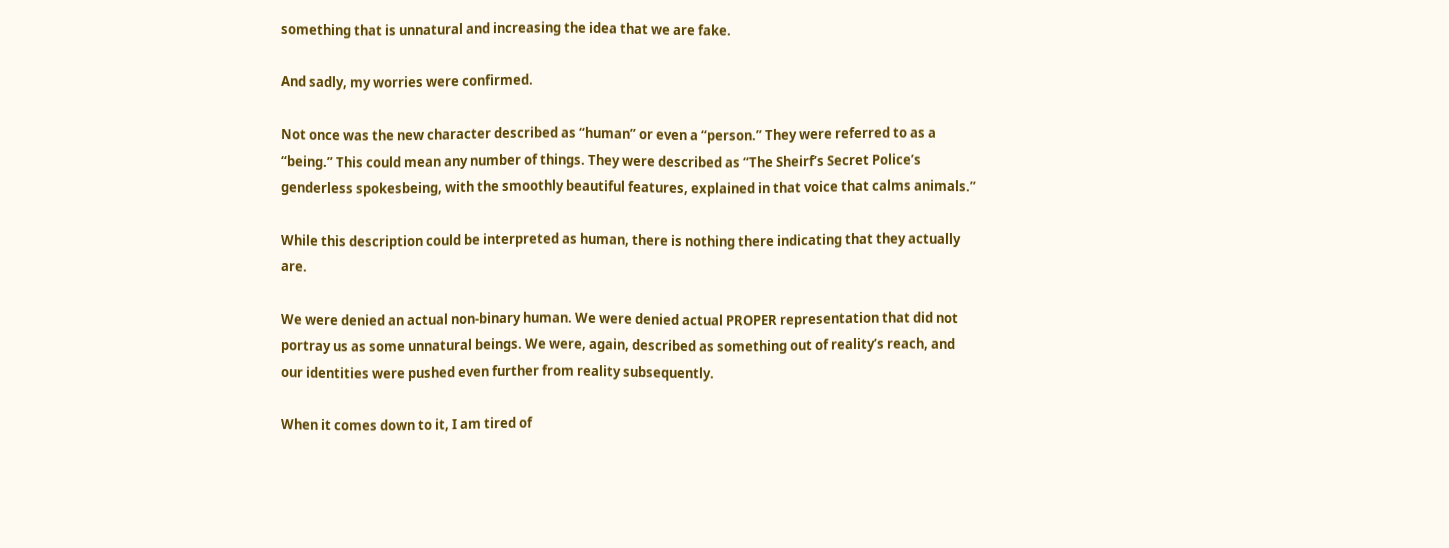something that is unnatural and increasing the idea that we are fake.

And sadly, my worries were confirmed.

Not once was the new character described as “human” or even a “person.” They were referred to as a “being.” This could mean any number of things. They were described as “The Sheirf’s Secret Police’s genderless spokesbeing, with the smoothly beautiful features, explained in that voice that calms animals.”

While this description could be interpreted as human, there is nothing there indicating that they actually are.

We were denied an actual non-binary human. We were denied actual PROPER representation that did not portray us as some unnatural beings. We were, again, described as something out of reality’s reach, and our identities were pushed even further from reality subsequently.

When it comes down to it, I am tired of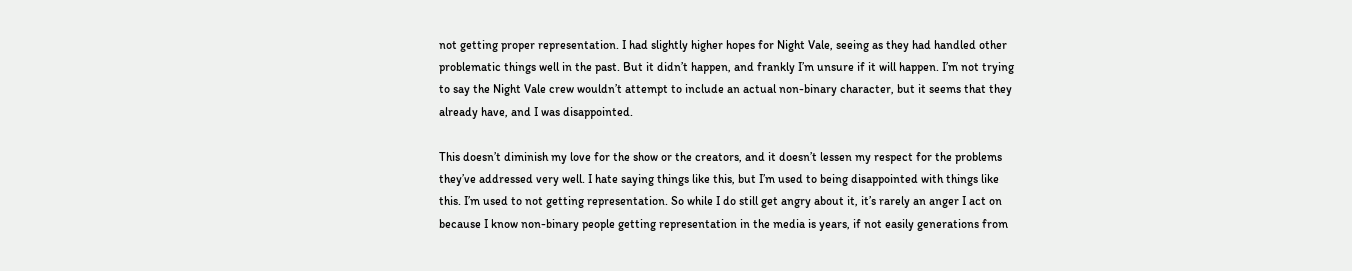not getting proper representation. I had slightly higher hopes for Night Vale, seeing as they had handled other problematic things well in the past. But it didn’t happen, and frankly I’m unsure if it will happen. I’m not trying to say the Night Vale crew wouldn’t attempt to include an actual non-binary character, but it seems that they already have, and I was disappointed.

This doesn’t diminish my love for the show or the creators, and it doesn’t lessen my respect for the problems they’ve addressed very well. I hate saying things like this, but I’m used to being disappointed with things like this. I’m used to not getting representation. So while I do still get angry about it, it’s rarely an anger I act on because I know non-binary people getting representation in the media is years, if not easily generations from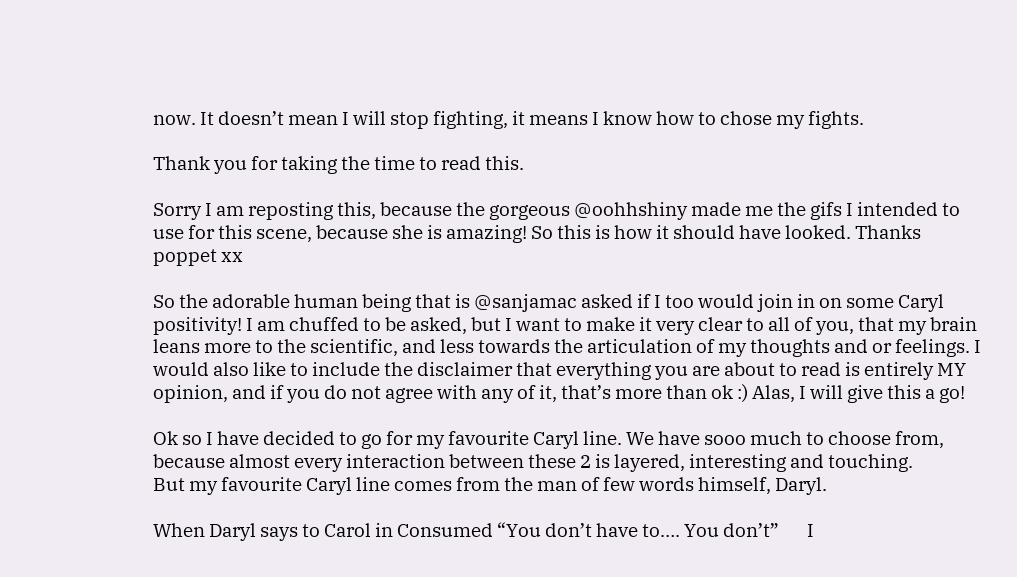now. It doesn’t mean I will stop fighting, it means I know how to chose my fights.

Thank you for taking the time to read this.

Sorry I am reposting this, because the gorgeous @oohhshiny made me the gifs I intended to use for this scene, because she is amazing! So this is how it should have looked. Thanks poppet xx

So the adorable human being that is @sanjamac asked if I too would join in on some Caryl positivity! I am chuffed to be asked, but I want to make it very clear to all of you, that my brain leans more to the scientific, and less towards the articulation of my thoughts and or feelings. I would also like to include the disclaimer that everything you are about to read is entirely MY opinion, and if you do not agree with any of it, that’s more than ok :) Alas, I will give this a go!

Ok so I have decided to go for my favourite Caryl line. We have sooo much to choose from, because almost every interaction between these 2 is layered, interesting and touching.
But my favourite Caryl line comes from the man of few words himself, Daryl.

When Daryl says to Carol in Consumed “You don’t have to…. You don’t”       I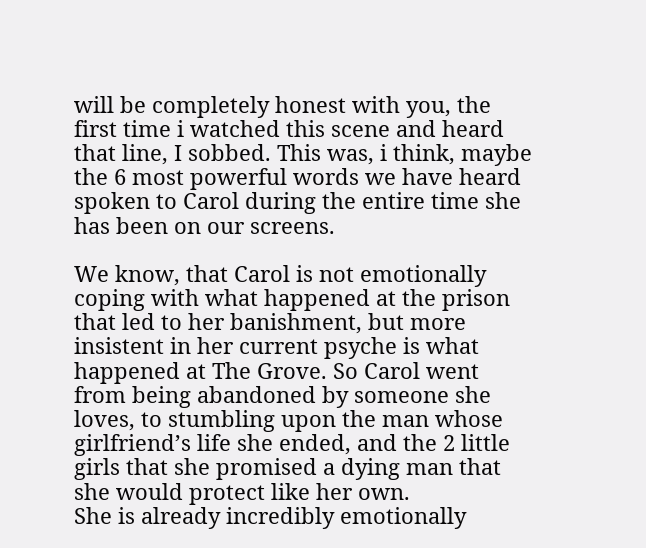will be completely honest with you, the first time i watched this scene and heard that line, I sobbed. This was, i think, maybe the 6 most powerful words we have heard spoken to Carol during the entire time she has been on our screens.

We know, that Carol is not emotionally coping with what happened at the prison that led to her banishment, but more insistent in her current psyche is what happened at The Grove. So Carol went from being abandoned by someone she loves, to stumbling upon the man whose girlfriend’s life she ended, and the 2 little girls that she promised a dying man that she would protect like her own.
She is already incredibly emotionally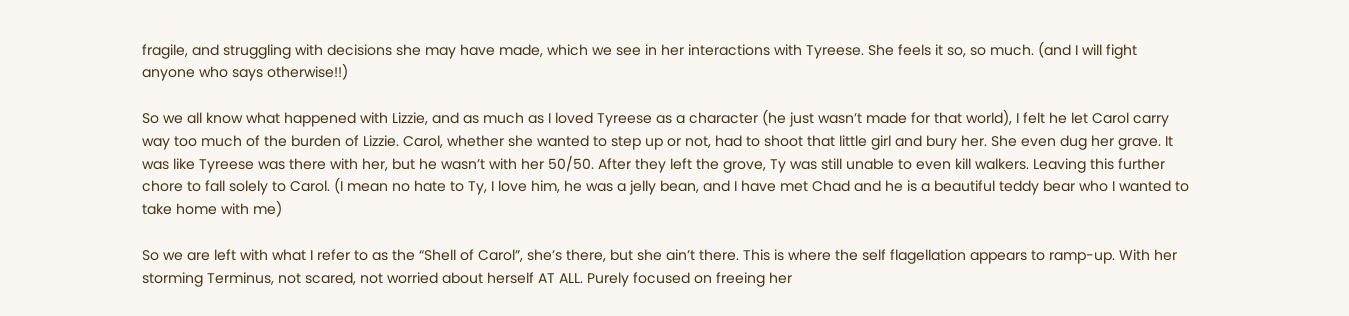fragile, and struggling with decisions she may have made, which we see in her interactions with Tyreese. She feels it so, so much. (and I will fight anyone who says otherwise!!)

So we all know what happened with Lizzie, and as much as I loved Tyreese as a character (he just wasn’t made for that world), I felt he let Carol carry way too much of the burden of Lizzie. Carol, whether she wanted to step up or not, had to shoot that little girl and bury her. She even dug her grave. It was like Tyreese was there with her, but he wasn’t with her 50/50. After they left the grove, Ty was still unable to even kill walkers. Leaving this further chore to fall solely to Carol. (I mean no hate to Ty, I love him, he was a jelly bean, and I have met Chad and he is a beautiful teddy bear who I wanted to take home with me)

So we are left with what I refer to as the “Shell of Carol”, she’s there, but she ain’t there. This is where the self flagellation appears to ramp-up. With her storming Terminus, not scared, not worried about herself AT ALL. Purely focused on freeing her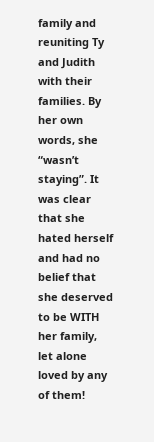family and reuniting Ty and Judith with their families. By her own words, she “wasn’t staying”. It was clear that she hated herself and had no belief that she deserved to be WITH her family, let alone loved by any of them!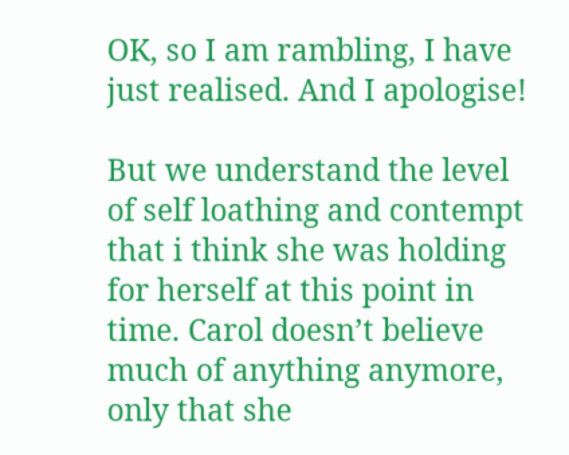OK, so I am rambling, I have just realised. And I apologise!

But we understand the level of self loathing and contempt that i think she was holding for herself at this point in time. Carol doesn’t believe much of anything anymore, only that she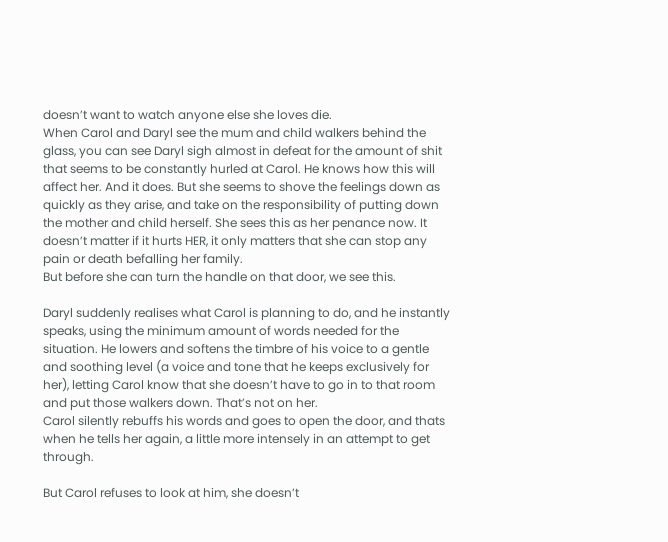doesn’t want to watch anyone else she loves die.
When Carol and Daryl see the mum and child walkers behind the glass, you can see Daryl sigh almost in defeat for the amount of shit that seems to be constantly hurled at Carol. He knows how this will affect her. And it does. But she seems to shove the feelings down as quickly as they arise, and take on the responsibility of putting down the mother and child herself. She sees this as her penance now. It doesn’t matter if it hurts HER, it only matters that she can stop any pain or death befalling her family.
But before she can turn the handle on that door, we see this.

Daryl suddenly realises what Carol is planning to do, and he instantly speaks, using the minimum amount of words needed for the situation. He lowers and softens the timbre of his voice to a gentle and soothing level (a voice and tone that he keeps exclusively for her), letting Carol know that she doesn’t have to go in to that room and put those walkers down. That’s not on her.
Carol silently rebuffs his words and goes to open the door, and thats when he tells her again, a little more intensely in an attempt to get through.

But Carol refuses to look at him, she doesn’t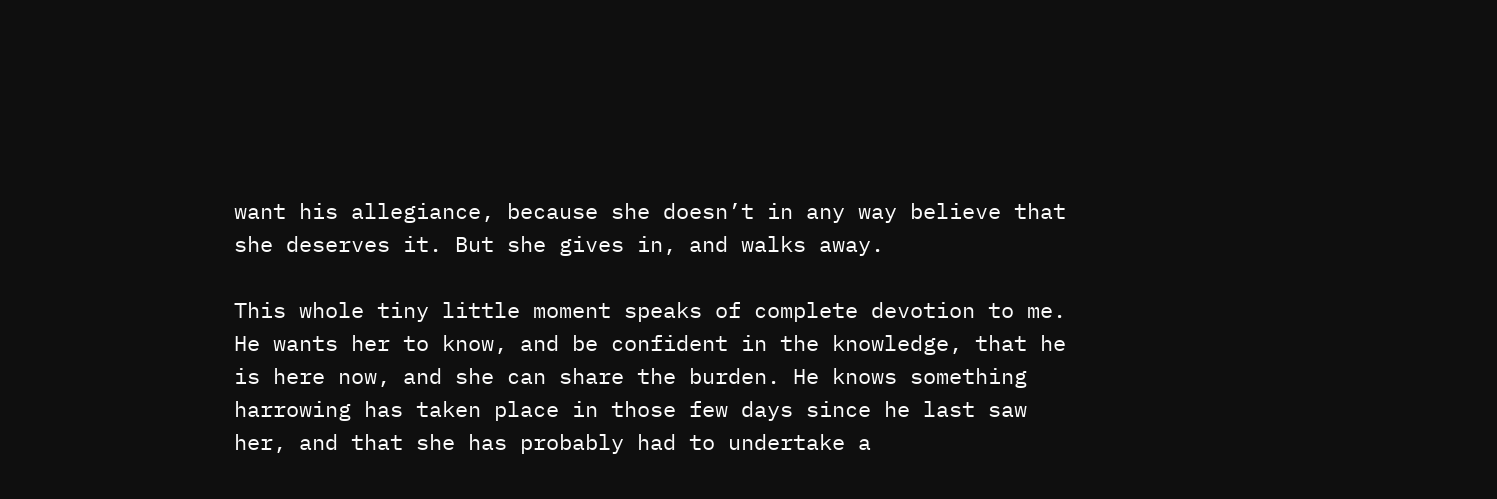want his allegiance, because she doesn’t in any way believe that she deserves it. But she gives in, and walks away.

This whole tiny little moment speaks of complete devotion to me. He wants her to know, and be confident in the knowledge, that he is here now, and she can share the burden. He knows something harrowing has taken place in those few days since he last saw her, and that she has probably had to undertake a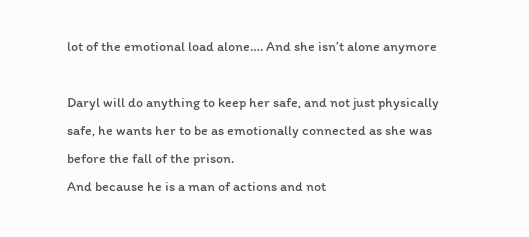lot of the emotional load alone…. And she isn’t alone anymore

Daryl will do anything to keep her safe, and not just physically safe, he wants her to be as emotionally connected as she was before the fall of the prison.
And because he is a man of actions and not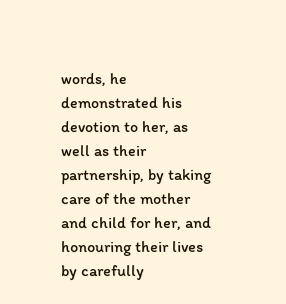words, he demonstrated his devotion to her, as well as their partnership, by taking care of the mother and child for her, and honouring their lives by carefully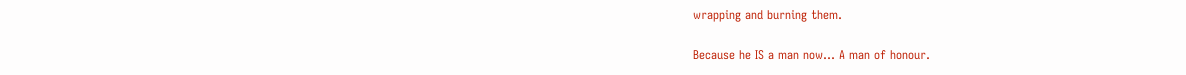wrapping and burning them.

Because he IS a man now… A man of honour.